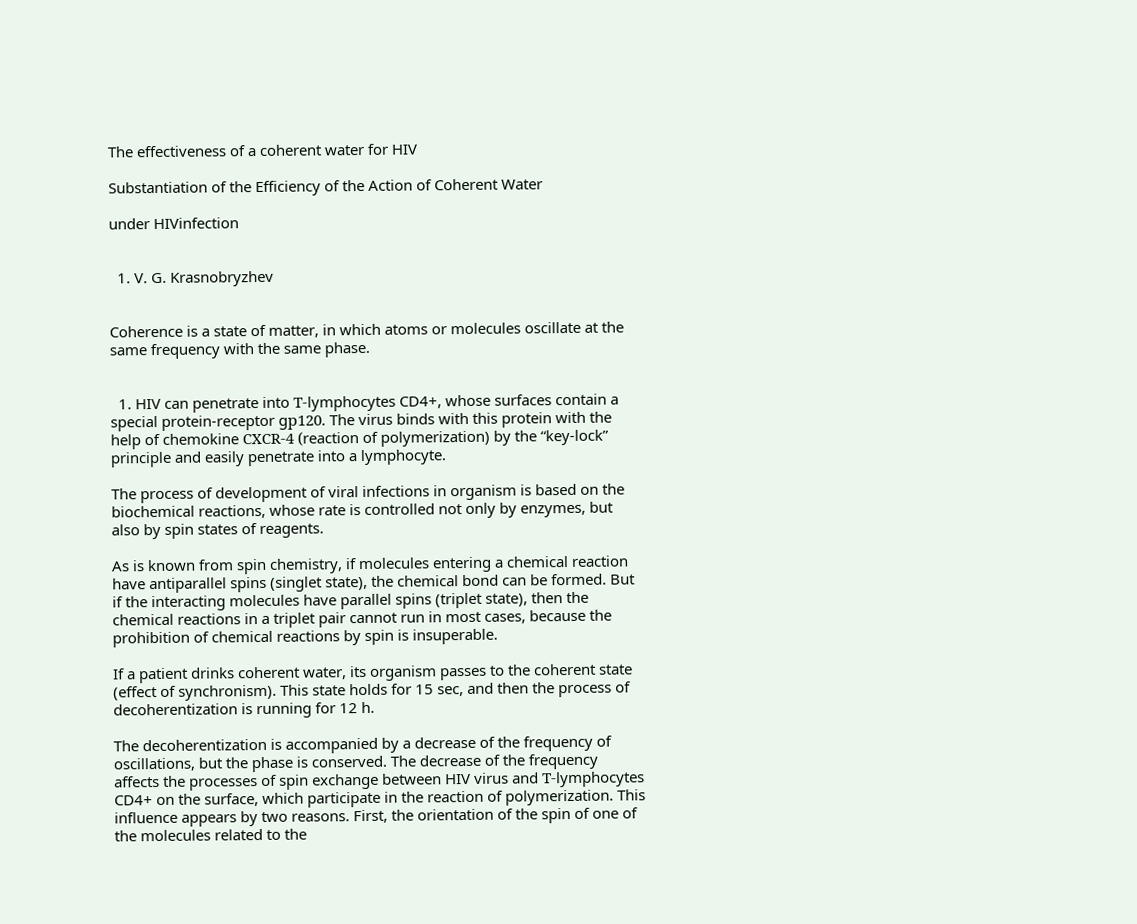The effectiveness of a coherent water for HIV

Substantiation of the Efficiency of the Action of Coherent Water

under HIVinfection


  1. V. G. Krasnobryzhev


Coherence is a state of matter, in which atoms or molecules oscillate at the same frequency with the same phase.


  1. HIV can penetrate into Т-lymphocytes CD4+, whose surfaces contain a special protein-receptor gр120. The virus binds with this protein with the help of chemokine СХСR-4 (reaction of polymerization) by the “key-lock” principle and easily penetrate into a lymphocyte.

The process of development of viral infections in organism is based on the biochemical reactions, whose rate is controlled not only by enzymes, but also by spin states of reagents.

As is known from spin chemistry, if molecules entering a chemical reaction have antiparallel spins (singlet state), the chemical bond can be formed. But if the interacting molecules have parallel spins (triplet state), then the chemical reactions in a triplet pair cannot run in most cases, because the prohibition of chemical reactions by spin is insuperable.

If a patient drinks coherent water, its organism passes to the coherent state (effect of synchronism). This state holds for 15 sec, and then the process of decoherentization is running for 12 h.

The decoherentization is accompanied by a decrease of the frequency of oscillations, but the phase is conserved. The decrease of the frequency affects the processes of spin exchange between HIV virus and Т-lymphocytes CD4+ on the surface, which participate in the reaction of polymerization. This influence appears by two reasons. First, the orientation of the spin of one of the molecules related to the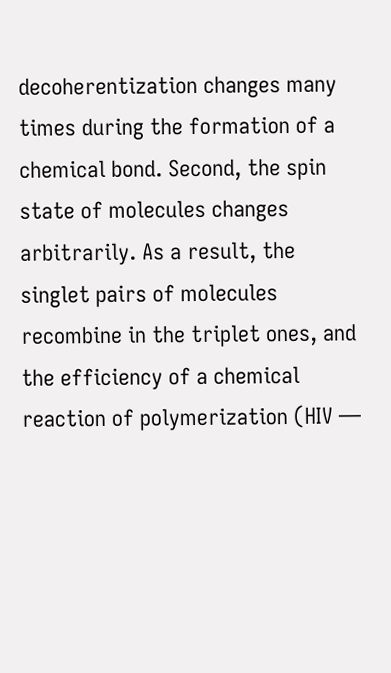decoherentization changes many times during the formation of a chemical bond. Second, the spin state of molecules changes arbitrarily. As a result, the singlet pairs of molecules recombine in the triplet ones, and the efficiency of a chemical reaction of polymerization (HIV —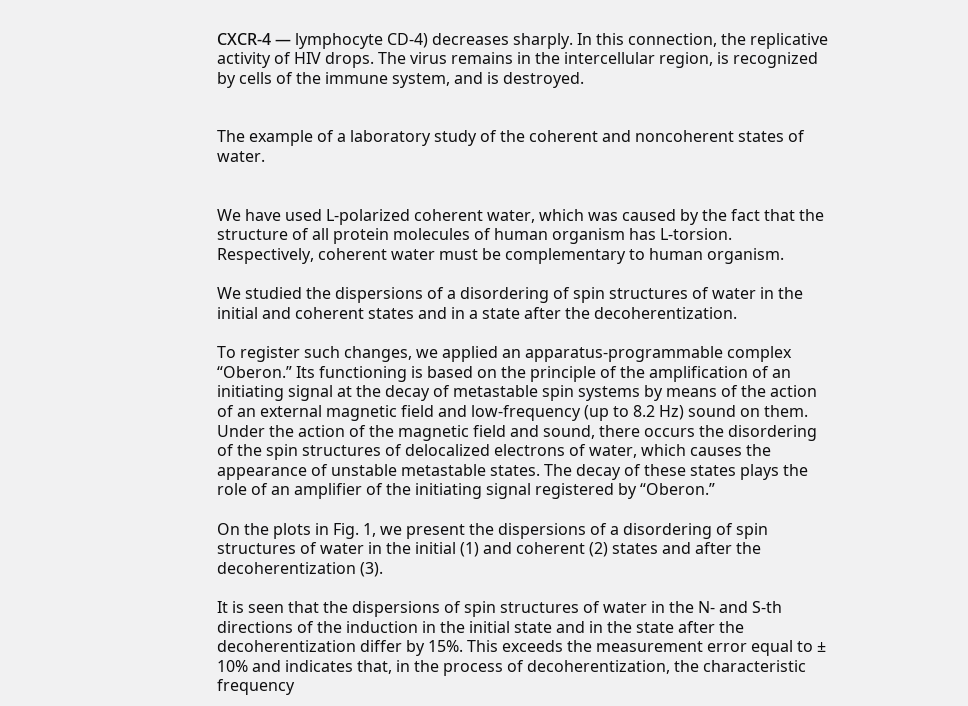СХСR-4 — lymphocyte CD-4) decreases sharply. In this connection, the replicative activity of HIV drops. The virus remains in the intercellular region, is recognized by cells of the immune system, and is destroyed.


The example of a laboratory study of the coherent and noncoherent states of water.


We have used L-polarized coherent water, which was caused by the fact that the structure of all protein molecules of human organism has L-torsion. Respectively, coherent water must be complementary to human organism.

We studied the dispersions of a disordering of spin structures of water in the initial and coherent states and in a state after the decoherentization.

To register such changes, we applied an apparatus-programmable complex “Oberon.” Its functioning is based on the principle of the amplification of an initiating signal at the decay of metastable spin systems by means of the action of an external magnetic field and low-frequency (up to 8.2 Hz) sound on them. Under the action of the magnetic field and sound, there occurs the disordering of the spin structures of delocalized electrons of water, which causes the appearance of unstable metastable states. The decay of these states plays the role of an amplifier of the initiating signal registered by “Oberon.”

On the plots in Fig. 1, we present the dispersions of a disordering of spin structures of water in the initial (1) and coherent (2) states and after the decoherentization (3).

It is seen that the dispersions of spin structures of water in the N- and S-th directions of the induction in the initial state and in the state after the decoherentization differ by 15%. This exceeds the measurement error equal to ± 10% and indicates that, in the process of decoherentization, the characteristic frequency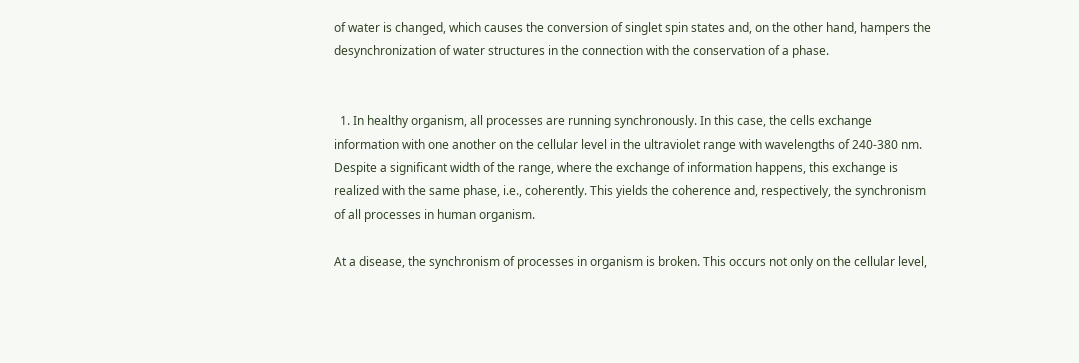of water is changed, which causes the conversion of singlet spin states and, on the other hand, hampers the desynchronization of water structures in the connection with the conservation of a phase.


  1. In healthy organism, all processes are running synchronously. In this case, the cells exchange information with one another on the cellular level in the ultraviolet range with wavelengths of 240-380 nm. Despite a significant width of the range, where the exchange of information happens, this exchange is realized with the same phase, i.e., coherently. This yields the coherence and, respectively, the synchronism of all processes in human organism.

At a disease, the synchronism of processes in organism is broken. This occurs not only on the cellular level,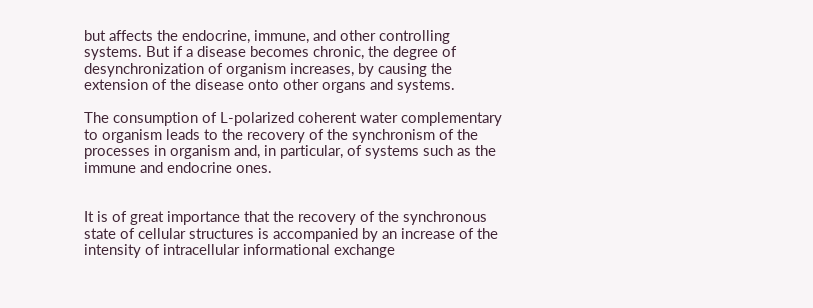but affects the endocrine, immune, and other controlling systems. But if a disease becomes chronic, the degree of desynchronization of organism increases, by causing the extension of the disease onto other organs and systems.

The consumption of L-polarized coherent water complementary to organism leads to the recovery of the synchronism of the processes in organism and, in particular, of systems such as the immune and endocrine ones.


It is of great importance that the recovery of the synchronous state of cellular structures is accompanied by an increase of the intensity of intracellular informational exchange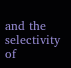and the selectivity of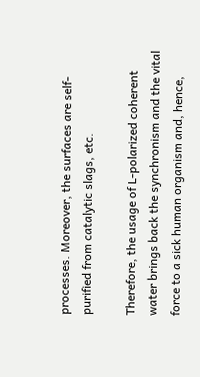processes. Moreover, the surfaces are self-purified from catalytic slags, etc.

Therefore, the usage of L-polarized coherent water brings back the synchronism and the vital force to a sick human organism and, hence,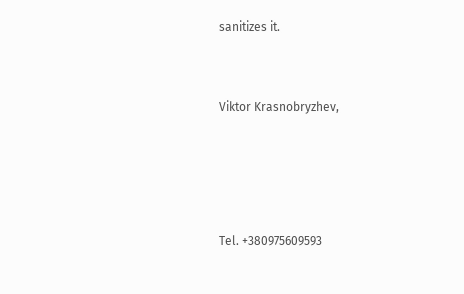sanitizes it.


Viktor Krasnobryzhev,




Tel. +380975609593